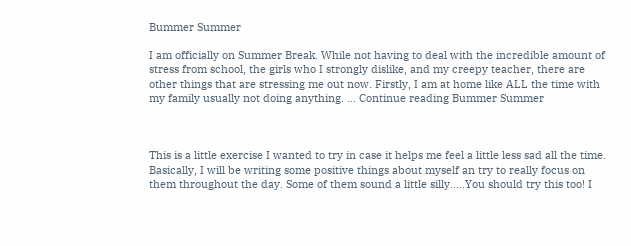Bummer Summer

I am officially on Summer Break. While not having to deal with the incredible amount of stress from school, the girls who I strongly dislike, and my creepy teacher, there are other things that are stressing me out now. Firstly, I am at home like ALL the time with my family usually not doing anything. … Continue reading Bummer Summer



This is a little exercise I wanted to try in case it helps me feel a little less sad all the time. Basically, I will be writing some positive things about myself an try to really focus on them throughout the day. Some of them sound a little silly.....You should try this too! I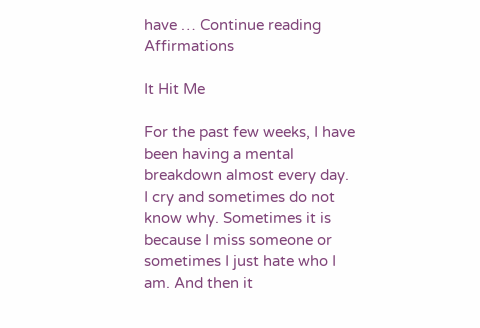have … Continue reading Affirmations

It Hit Me

For the past few weeks, I have been having a mental breakdown almost every day. I cry and sometimes do not know why. Sometimes it is because I miss someone or sometimes I just hate who I am. And then it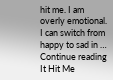hit me. I am overly emotional. I can switch from happy to sad in … Continue reading It Hit Me